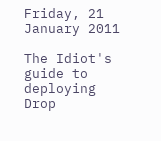Friday, 21 January 2011

The Idiot's guide to deploying Drop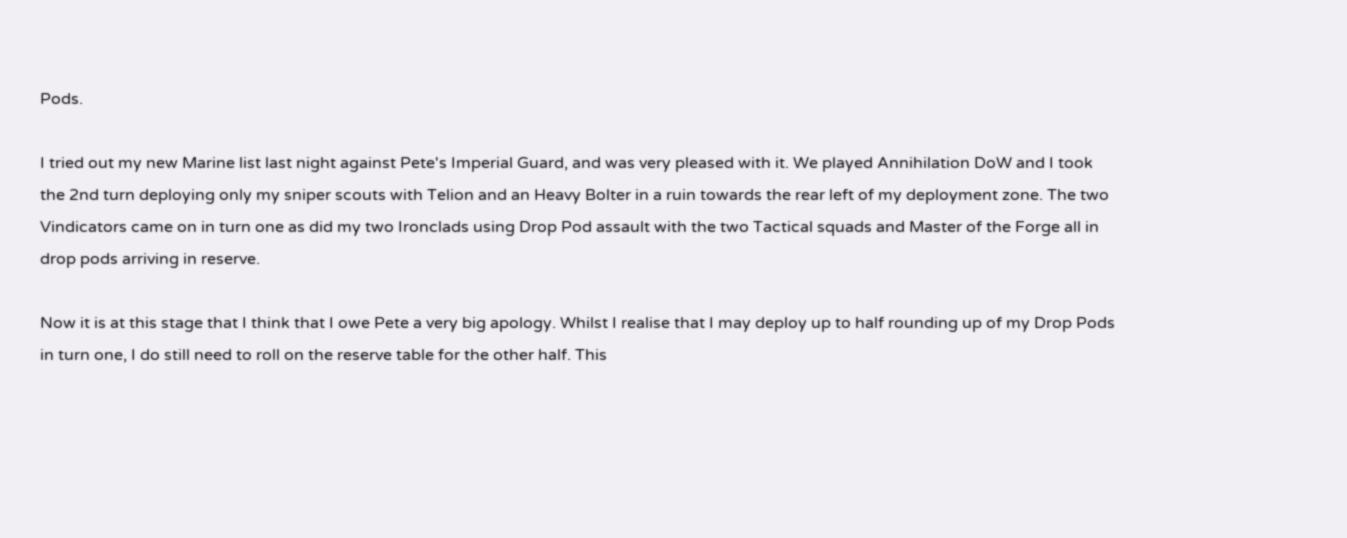Pods.

I tried out my new Marine list last night against Pete's Imperial Guard, and was very pleased with it. We played Annihilation DoW and I took the 2nd turn deploying only my sniper scouts with Telion and an Heavy Bolter in a ruin towards the rear left of my deployment zone. The two Vindicators came on in turn one as did my two Ironclads using Drop Pod assault with the two Tactical squads and Master of the Forge all in drop pods arriving in reserve.

Now it is at this stage that I think that I owe Pete a very big apology. Whilst I realise that I may deploy up to half rounding up of my Drop Pods in turn one, I do still need to roll on the reserve table for the other half. This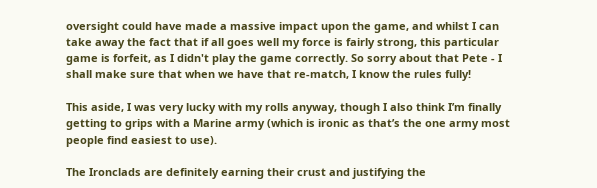oversight could have made a massive impact upon the game, and whilst I can take away the fact that if all goes well my force is fairly strong, this particular game is forfeit, as I didn't play the game correctly. So sorry about that Pete - I shall make sure that when we have that re-match, I know the rules fully!

This aside, I was very lucky with my rolls anyway, though I also think I’m finally getting to grips with a Marine army (which is ironic as that’s the one army most people find easiest to use).

The Ironclads are definitely earning their crust and justifying the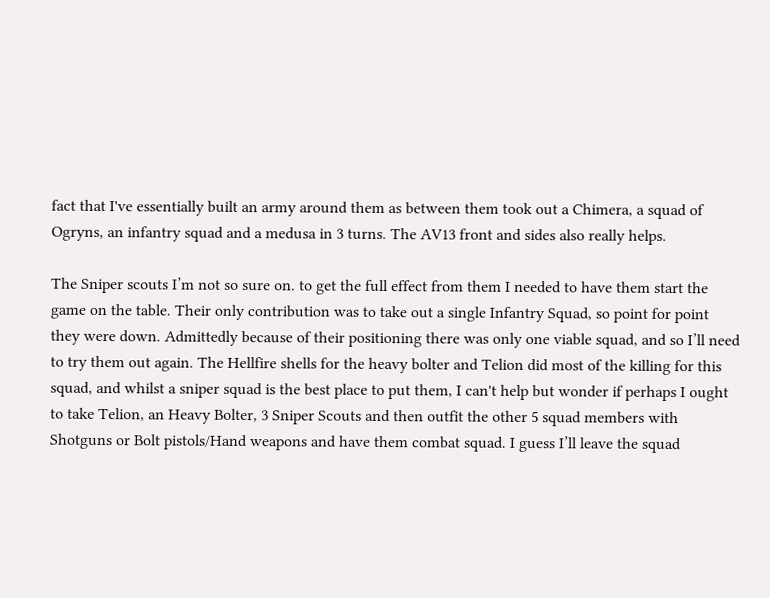fact that I've essentially built an army around them as between them took out a Chimera, a squad of Ogryns, an infantry squad and a medusa in 3 turns. The AV13 front and sides also really helps.

The Sniper scouts I’m not so sure on. to get the full effect from them I needed to have them start the game on the table. Their only contribution was to take out a single Infantry Squad, so point for point they were down. Admittedly because of their positioning there was only one viable squad, and so I’ll need to try them out again. The Hellfire shells for the heavy bolter and Telion did most of the killing for this squad, and whilst a sniper squad is the best place to put them, I can't help but wonder if perhaps I ought to take Telion, an Heavy Bolter, 3 Sniper Scouts and then outfit the other 5 squad members with Shotguns or Bolt pistols/Hand weapons and have them combat squad. I guess I’ll leave the squad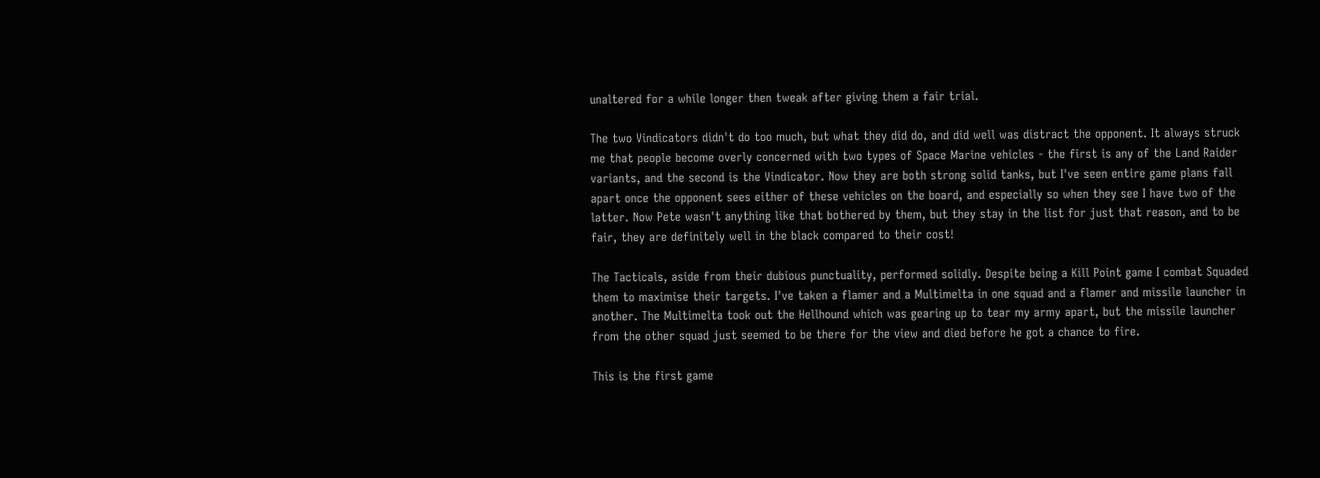unaltered for a while longer then tweak after giving them a fair trial.

The two Vindicators didn't do too much, but what they did do, and did well was distract the opponent. It always struck me that people become overly concerned with two types of Space Marine vehicles - the first is any of the Land Raider variants, and the second is the Vindicator. Now they are both strong solid tanks, but I've seen entire game plans fall apart once the opponent sees either of these vehicles on the board, and especially so when they see I have two of the latter. Now Pete wasn't anything like that bothered by them, but they stay in the list for just that reason, and to be fair, they are definitely well in the black compared to their cost!

The Tacticals, aside from their dubious punctuality, performed solidly. Despite being a Kill Point game I combat Squaded them to maximise their targets. I've taken a flamer and a Multimelta in one squad and a flamer and missile launcher in another. The Multimelta took out the Hellhound which was gearing up to tear my army apart, but the missile launcher from the other squad just seemed to be there for the view and died before he got a chance to fire.

This is the first game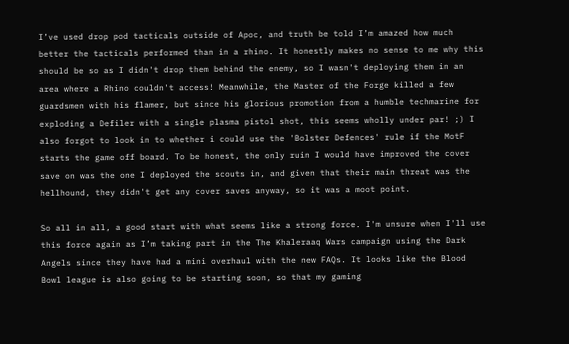I’ve used drop pod tacticals outside of Apoc, and truth be told I’m amazed how much better the tacticals performed than in a rhino. It honestly makes no sense to me why this should be so as I didn't drop them behind the enemy, so I wasn't deploying them in an area where a Rhino couldn't access! Meanwhile, the Master of the Forge killed a few guardsmen with his flamer, but since his glorious promotion from a humble techmarine for exploding a Defiler with a single plasma pistol shot, this seems wholly under par! ;) I also forgot to look in to whether i could use the 'Bolster Defences' rule if the MotF starts the game off board. To be honest, the only ruin I would have improved the cover save on was the one I deployed the scouts in, and given that their main threat was the hellhound, they didn't get any cover saves anyway, so it was a moot point.

So all in all, a good start with what seems like a strong force. I'm unsure when I'll use this force again as I’m taking part in the The Khaleraaq Wars campaign using the Dark Angels since they have had a mini overhaul with the new FAQs. It looks like the Blood Bowl league is also going to be starting soon, so that my gaming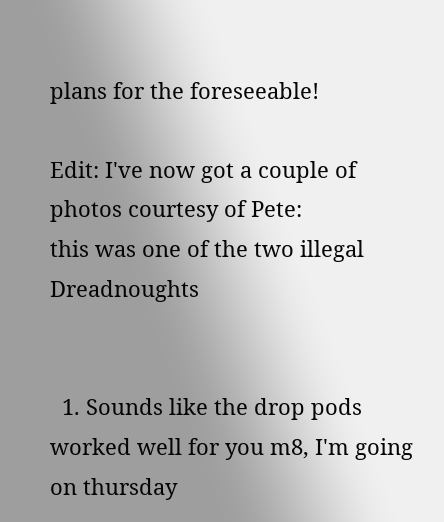plans for the foreseeable!

Edit: I've now got a couple of photos courtesy of Pete:
this was one of the two illegal Dreadnoughts


  1. Sounds like the drop pods worked well for you m8, I'm going on thursday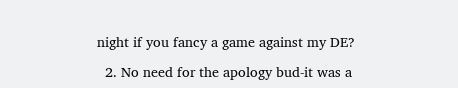night if you fancy a game against my DE?

  2. No need for the apology bud-it was a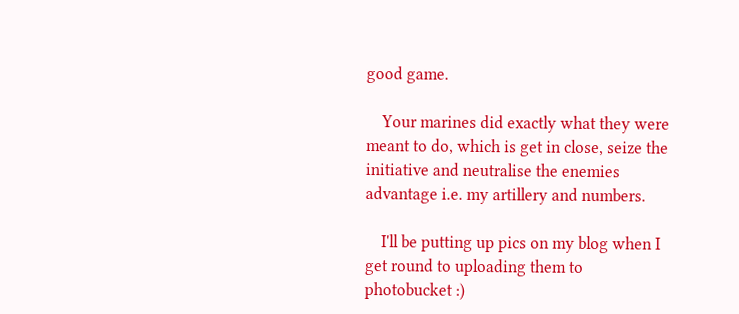good game.

    Your marines did exactly what they were meant to do, which is get in close, seize the initiative and neutralise the enemies advantage i.e. my artillery and numbers.

    I'll be putting up pics on my blog when I get round to uploading them to photobucket :)